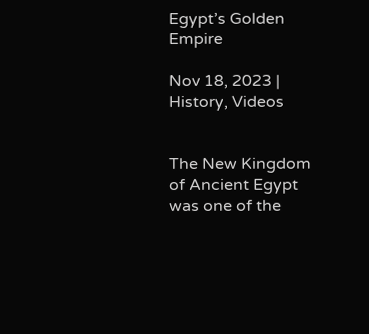Egypt’s Golden Empire

Nov 18, 2023 | History, Videos


The New Kingdom of Ancient Egypt was one of the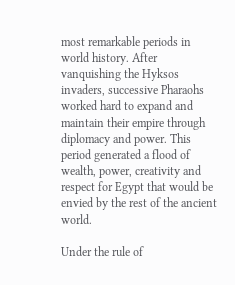most remarkable periods in world history. After vanquishing the Hyksos invaders, successive Pharaohs worked hard to expand and maintain their empire through diplomacy and power. This period generated a flood of wealth, power, creativity and respect for Egypt that would be envied by the rest of the ancient world.

Under the rule of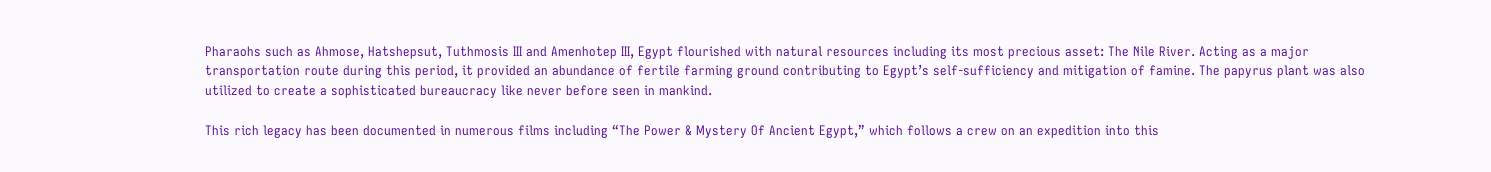Pharaohs such as Ahmose, Hatshepsut, Tuthmosis III and Amenhotep III, Egypt flourished with natural resources including its most precious asset: The Nile River. Acting as a major transportation route during this period, it provided an abundance of fertile farming ground contributing to Egypt’s self-sufficiency and mitigation of famine. The papyrus plant was also utilized to create a sophisticated bureaucracy like never before seen in mankind.

This rich legacy has been documented in numerous films including “The Power & Mystery Of Ancient Egypt,” which follows a crew on an expedition into this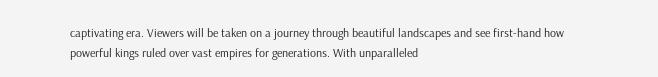captivating era. Viewers will be taken on a journey through beautiful landscapes and see first-hand how powerful kings ruled over vast empires for generations. With unparalleled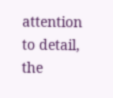attention to detail, the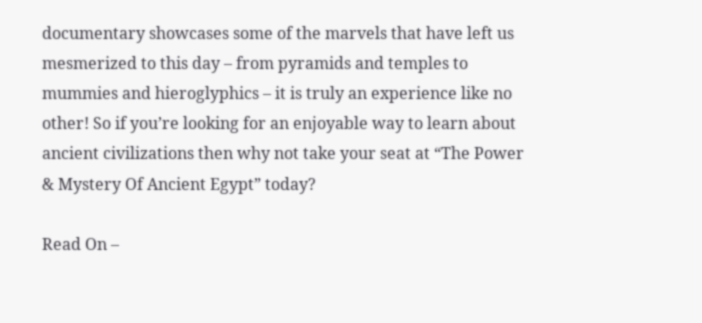documentary showcases some of the marvels that have left us mesmerized to this day – from pyramids and temples to mummies and hieroglyphics – it is truly an experience like no other! So if you’re looking for an enjoyable way to learn about ancient civilizations then why not take your seat at “The Power & Mystery Of Ancient Egypt” today?

Read On –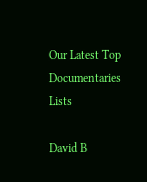Our Latest Top Documentaries Lists

David B